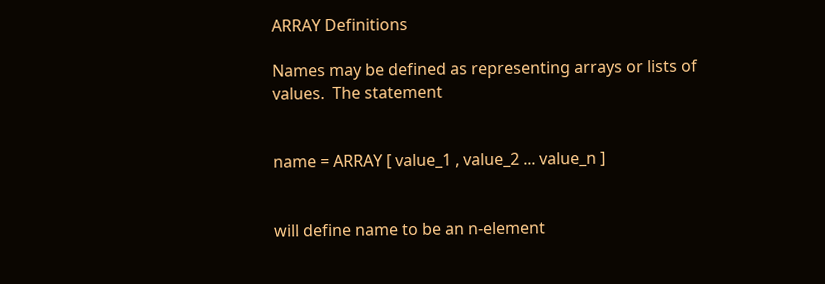ARRAY Definitions

Names may be defined as representing arrays or lists of values.  The statement


name = ARRAY [ value_1 , value_2 ... value_n ]


will define name to be an n-element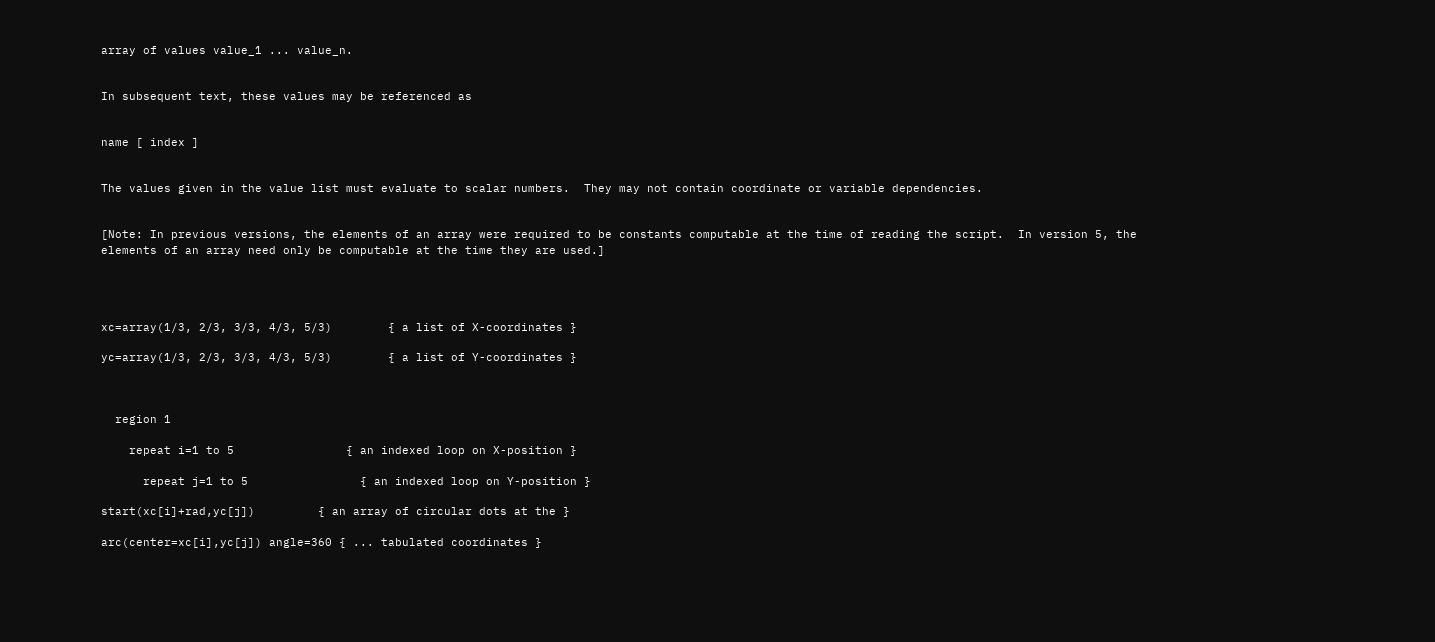array of values value_1 ... value_n.


In subsequent text, these values may be referenced as


name [ index ]


The values given in the value list must evaluate to scalar numbers.  They may not contain coordinate or variable dependencies.


[Note: In previous versions, the elements of an array were required to be constants computable at the time of reading the script.  In version 5, the elements of an array need only be computable at the time they are used.]




xc=array(1/3, 2/3, 3/3, 4/3, 5/3)        { a list of X-coordinates }

yc=array(1/3, 2/3, 3/3, 4/3, 5/3)        { a list of Y-coordinates }



  region 1

    repeat i=1 to 5                { an indexed loop on X-position }

      repeat j=1 to 5                { an indexed loop on Y-position }

start(xc[i]+rad,yc[j])         { an array of circular dots at the }

arc(center=xc[i],yc[j]) angle=360 { ... tabulated coordinates }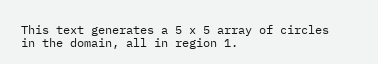This text generates a 5 x 5 array of circles in the domain, all in region 1.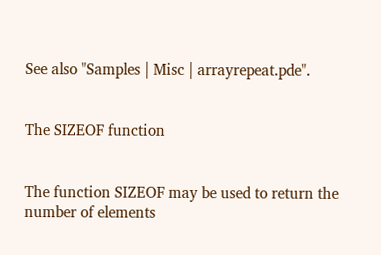See also "Samples | Misc | arrayrepeat.pde".


The SIZEOF function


The function SIZEOF may be used to return the number of elements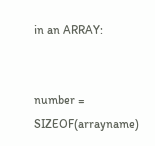in an ARRAY:


number = SIZEOF(arrayname)